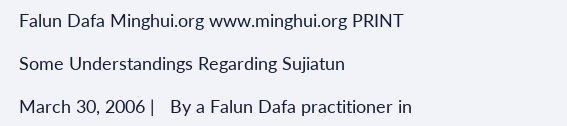Falun Dafa Minghui.org www.minghui.org PRINT

Some Understandings Regarding Sujiatun

March 30, 2006 |   By a Falun Dafa practitioner in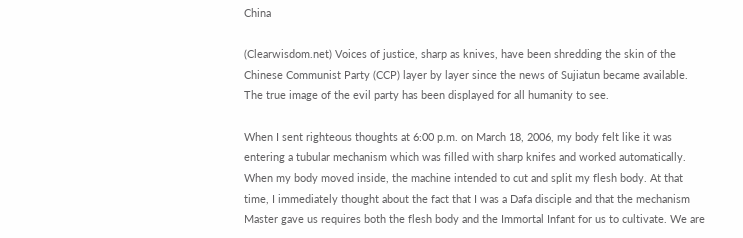China

(Clearwisdom.net) Voices of justice, sharp as knives, have been shredding the skin of the Chinese Communist Party (CCP) layer by layer since the news of Sujiatun became available. The true image of the evil party has been displayed for all humanity to see.

When I sent righteous thoughts at 6:00 p.m. on March 18, 2006, my body felt like it was entering a tubular mechanism which was filled with sharp knifes and worked automatically. When my body moved inside, the machine intended to cut and split my flesh body. At that time, I immediately thought about the fact that I was a Dafa disciple and that the mechanism Master gave us requires both the flesh body and the Immortal Infant for us to cultivate. We are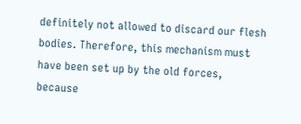definitely not allowed to discard our flesh bodies. Therefore, this mechanism must have been set up by the old forces, because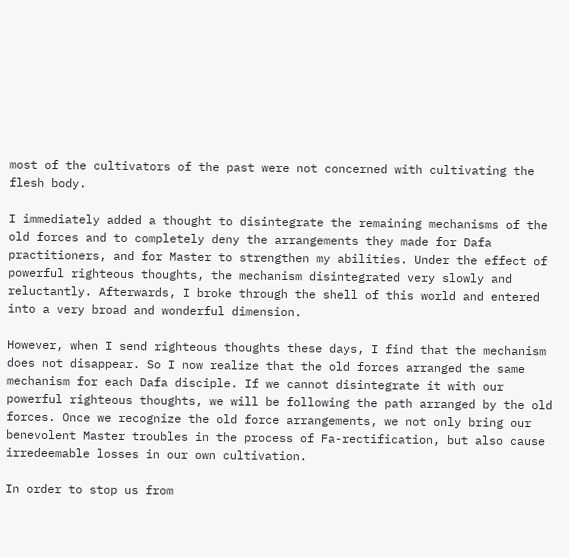most of the cultivators of the past were not concerned with cultivating the flesh body.

I immediately added a thought to disintegrate the remaining mechanisms of the old forces and to completely deny the arrangements they made for Dafa practitioners, and for Master to strengthen my abilities. Under the effect of powerful righteous thoughts, the mechanism disintegrated very slowly and reluctantly. Afterwards, I broke through the shell of this world and entered into a very broad and wonderful dimension.

However, when I send righteous thoughts these days, I find that the mechanism does not disappear. So I now realize that the old forces arranged the same mechanism for each Dafa disciple. If we cannot disintegrate it with our powerful righteous thoughts, we will be following the path arranged by the old forces. Once we recognize the old force arrangements, we not only bring our benevolent Master troubles in the process of Fa-rectification, but also cause irredeemable losses in our own cultivation.

In order to stop us from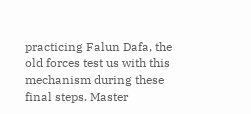practicing Falun Dafa, the old forces test us with this mechanism during these final steps. Master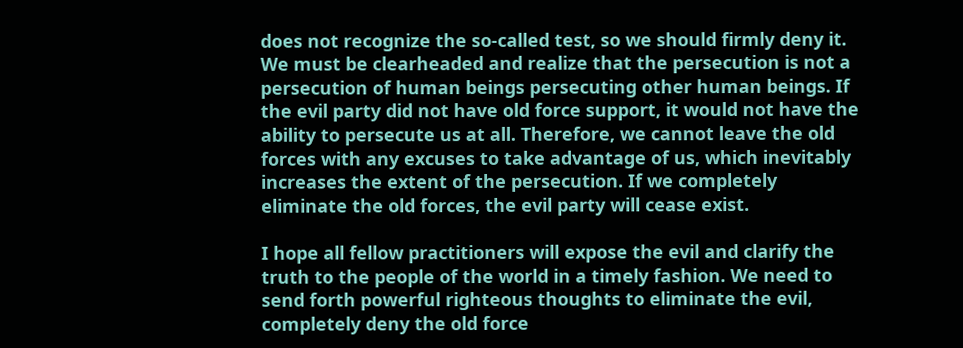does not recognize the so-called test, so we should firmly deny it. We must be clearheaded and realize that the persecution is not a persecution of human beings persecuting other human beings. If the evil party did not have old force support, it would not have the ability to persecute us at all. Therefore, we cannot leave the old forces with any excuses to take advantage of us, which inevitably increases the extent of the persecution. If we completely eliminate the old forces, the evil party will cease exist.

I hope all fellow practitioners will expose the evil and clarify the truth to the people of the world in a timely fashion. We need to send forth powerful righteous thoughts to eliminate the evil, completely deny the old force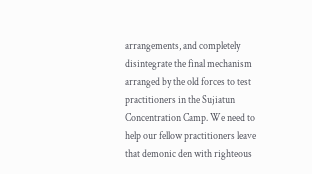arrangements, and completely disintegrate the final mechanism arranged by the old forces to test practitioners in the Sujiatun Concentration Camp. We need to help our fellow practitioners leave that demonic den with righteous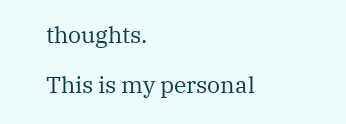thoughts.

This is my personal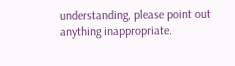understanding, please point out anything inappropriate.